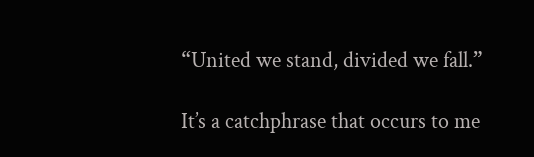“United we stand, divided we fall.”

It’s a catchphrase that occurs to me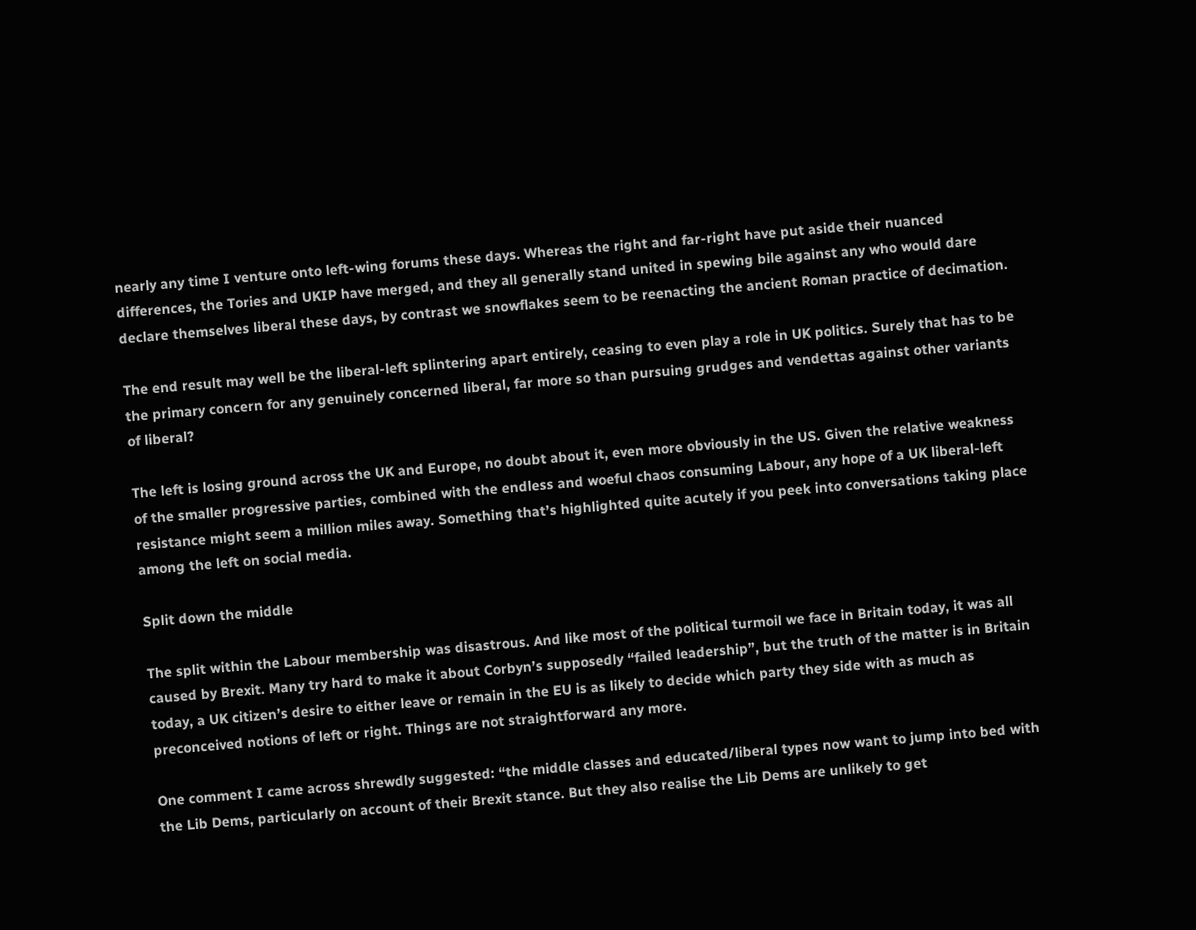nearly any time I venture onto left-wing forums these days. Whereas the right and far-right have put aside their nuanced differences, the Tories and UKIP have merged, and they all generally stand united in spewing bile against any who would dare declare themselves liberal these days, by contrast we snowflakes seem to be reenacting the ancient Roman practice of decimation.

The end result may well be the liberal-left splintering apart entirely, ceasing to even play a role in UK politics. Surely that has to be the primary concern for any genuinely concerned liberal, far more so than pursuing grudges and vendettas against other variants of liberal?

The left is losing ground across the UK and Europe, no doubt about it, even more obviously in the US. Given the relative weakness of the smaller progressive parties, combined with the endless and woeful chaos consuming Labour, any hope of a UK liberal-left resistance might seem a million miles away. Something that’s highlighted quite acutely if you peek into conversations taking place among the left on social media.

Split down the middle

The split within the Labour membership was disastrous. And like most of the political turmoil we face in Britain today, it was all caused by Brexit. Many try hard to make it about Corbyn’s supposedly “failed leadership”, but the truth of the matter is in Britain today, a UK citizen’s desire to either leave or remain in the EU is as likely to decide which party they side with as much as preconceived notions of left or right. Things are not straightforward any more.

One comment I came across shrewdly suggested: “the middle classes and educated/liberal types now want to jump into bed with the Lib Dems, particularly on account of their Brexit stance. But they also realise the Lib Dems are unlikely to get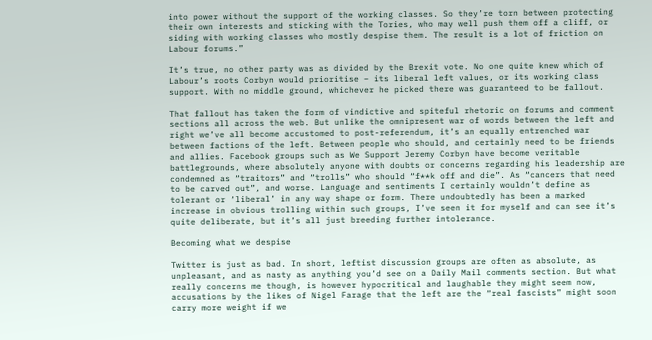into power without the support of the working classes. So they’re torn between protecting their own interests and sticking with the Tories, who may well push them off a cliff, or siding with working classes who mostly despise them. The result is a lot of friction on Labour forums.”

It’s true, no other party was as divided by the Brexit vote. No one quite knew which of Labour’s roots Corbyn would prioritise – its liberal left values, or its working class support. With no middle ground, whichever he picked there was guaranteed to be fallout.

That fallout has taken the form of vindictive and spiteful rhetoric on forums and comment sections all across the web. But unlike the omnipresent war of words between the left and right we’ve all become accustomed to post-referendum, it’s an equally entrenched war between factions of the left. Between people who should, and certainly need to be friends and allies. Facebook groups such as We Support Jeremy Corbyn have become veritable battlegrounds, where absolutely anyone with doubts or concerns regarding his leadership are condemned as “traitors” and “trolls” who should “f**k off and die”. As “cancers that need to be carved out”, and worse. Language and sentiments I certainly wouldn’t define as tolerant or ‘liberal’ in any way shape or form. There undoubtedly has been a marked increase in obvious trolling within such groups, I’ve seen it for myself and can see it’s quite deliberate, but it’s all just breeding further intolerance.

Becoming what we despise

Twitter is just as bad. In short, leftist discussion groups are often as absolute, as unpleasant, and as nasty as anything you’d see on a Daily Mail comments section. But what really concerns me though, is however hypocritical and laughable they might seem now, accusations by the likes of Nigel Farage that the left are the “real fascists” might soon carry more weight if we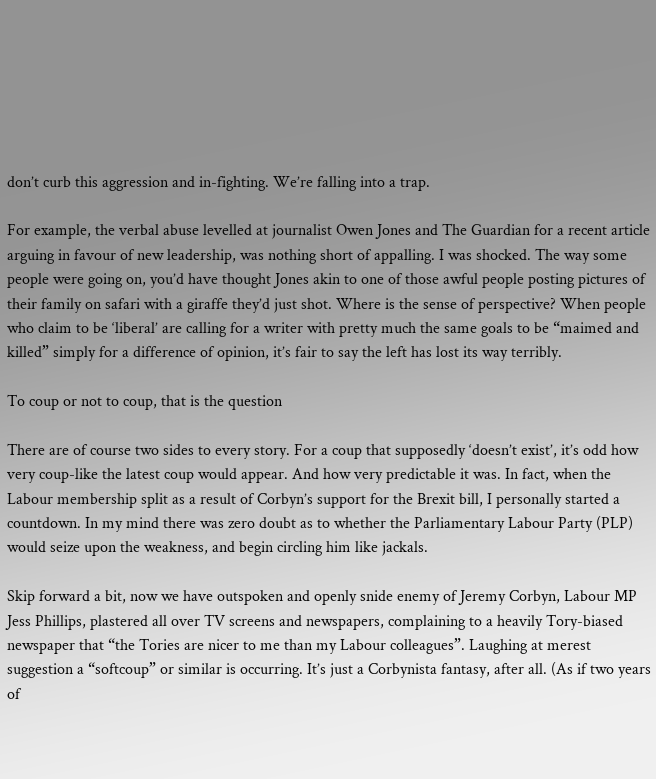don’t curb this aggression and in-fighting. We’re falling into a trap.

For example, the verbal abuse levelled at journalist Owen Jones and The Guardian for a recent article arguing in favour of new leadership, was nothing short of appalling. I was shocked. The way some people were going on, you’d have thought Jones akin to one of those awful people posting pictures of their family on safari with a giraffe they’d just shot. Where is the sense of perspective? When people who claim to be ‘liberal’ are calling for a writer with pretty much the same goals to be “maimed and killed” simply for a difference of opinion, it’s fair to say the left has lost its way terribly.

To coup or not to coup, that is the question

There are of course two sides to every story. For a coup that supposedly ‘doesn’t exist’, it’s odd how very coup-like the latest coup would appear. And how very predictable it was. In fact, when the Labour membership split as a result of Corbyn’s support for the Brexit bill, I personally started a countdown. In my mind there was zero doubt as to whether the Parliamentary Labour Party (PLP) would seize upon the weakness, and begin circling him like jackals.

Skip forward a bit, now we have outspoken and openly snide enemy of Jeremy Corbyn, Labour MP Jess Phillips, plastered all over TV screens and newspapers, complaining to a heavily Tory-biased newspaper that “the Tories are nicer to me than my Labour colleagues”. Laughing at merest suggestion a “softcoup” or similar is occurring. It’s just a Corbynista fantasy, after all. (As if two years of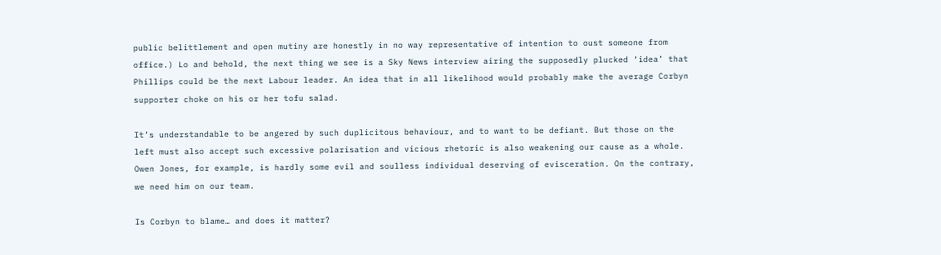public belittlement and open mutiny are honestly in no way representative of intention to oust someone from office.) Lo and behold, the next thing we see is a Sky News interview airing the supposedly plucked ‘idea’ that Phillips could be the next Labour leader. An idea that in all likelihood would probably make the average Corbyn supporter choke on his or her tofu salad.

It’s understandable to be angered by such duplicitous behaviour, and to want to be defiant. But those on the left must also accept such excessive polarisation and vicious rhetoric is also weakening our cause as a whole. Owen Jones, for example, is hardly some evil and soulless individual deserving of evisceration. On the contrary, we need him on our team.

Is Corbyn to blame… and does it matter?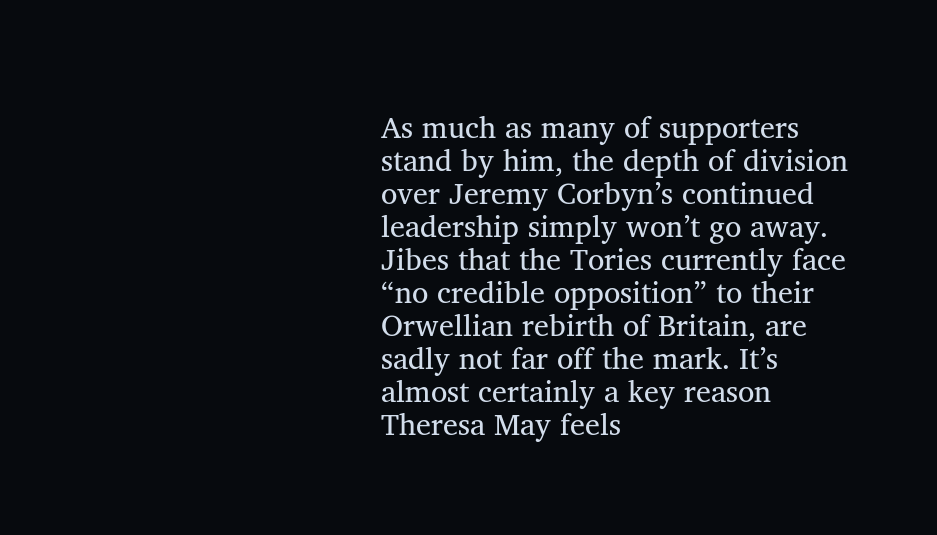As much as many of supporters stand by him, the depth of division over Jeremy Corbyn’s continued leadership simply won’t go away. Jibes that the Tories currently face “no credible opposition” to their Orwellian rebirth of Britain, are sadly not far off the mark. It’s almost certainly a key reason Theresa May feels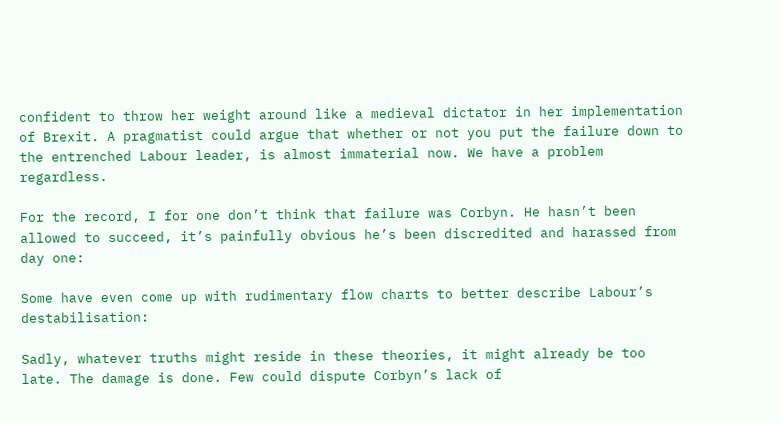confident to throw her weight around like a medieval dictator in her implementation of Brexit. A pragmatist could argue that whether or not you put the failure down to the entrenched Labour leader, is almost immaterial now. We have a problem regardless.

For the record, I for one don’t think that failure was Corbyn. He hasn’t been allowed to succeed, it’s painfully obvious he’s been discredited and harassed from day one:

Some have even come up with rudimentary flow charts to better describe Labour’s destabilisation:

Sadly, whatever truths might reside in these theories, it might already be too late. The damage is done. Few could dispute Corbyn’s lack of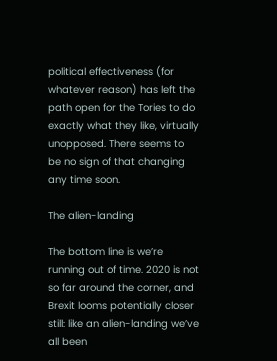political effectiveness (for whatever reason) has left the path open for the Tories to do exactly what they like, virtually unopposed. There seems to be no sign of that changing any time soon.

The alien-landing

The bottom line is we’re running out of time. 2020 is not so far around the corner, and Brexit looms potentially closer still: like an alien-landing we’ve all been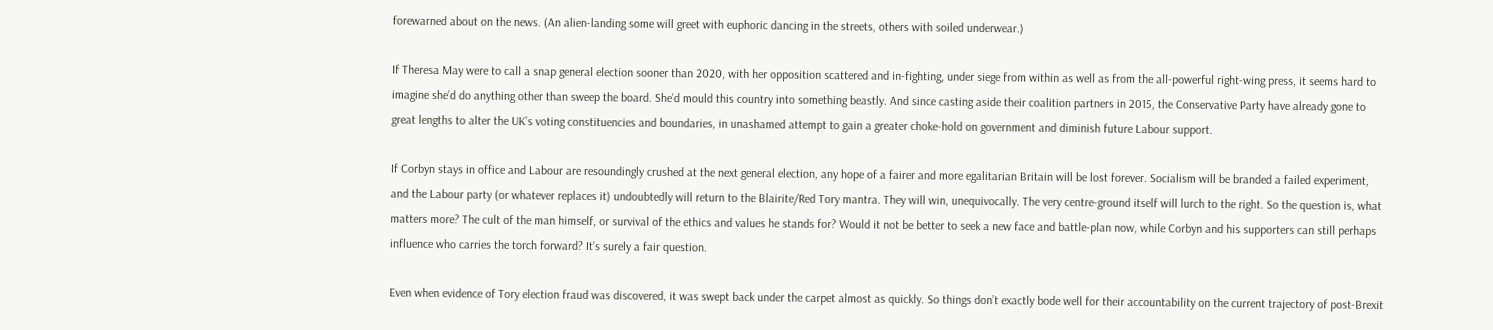forewarned about on the news. (An alien-landing some will greet with euphoric dancing in the streets, others with soiled underwear.)

If Theresa May were to call a snap general election sooner than 2020, with her opposition scattered and in-fighting, under siege from within as well as from the all-powerful right-wing press, it seems hard to imagine she’d do anything other than sweep the board. She’d mould this country into something beastly. And since casting aside their coalition partners in 2015, the Conservative Party have already gone to great lengths to alter the UK’s voting constituencies and boundaries, in unashamed attempt to gain a greater choke-hold on government and diminish future Labour support.

If Corbyn stays in office and Labour are resoundingly crushed at the next general election, any hope of a fairer and more egalitarian Britain will be lost forever. Socialism will be branded a failed experiment, and the Labour party (or whatever replaces it) undoubtedly will return to the Blairite/Red Tory mantra. They will win, unequivocally. The very centre-ground itself will lurch to the right. So the question is, what matters more? The cult of the man himself, or survival of the ethics and values he stands for? Would it not be better to seek a new face and battle-plan now, while Corbyn and his supporters can still perhaps influence who carries the torch forward? It’s surely a fair question.

Even when evidence of Tory election fraud was discovered, it was swept back under the carpet almost as quickly. So things don’t exactly bode well for their accountability on the current trajectory of post-Brexit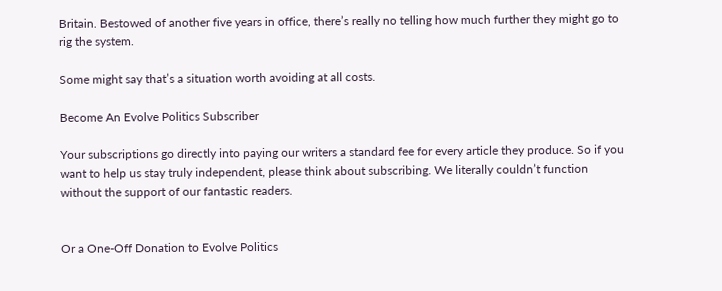Britain. Bestowed of another five years in office, there’s really no telling how much further they might go to rig the system.

Some might say that’s a situation worth avoiding at all costs.

Become An Evolve Politics Subscriber

Your subscriptions go directly into paying our writers a standard fee for every article they produce. So if you want to help us stay truly independent, please think about subscribing. We literally couldn’t function without the support of our fantastic readers.


Or a One-Off Donation to Evolve Politics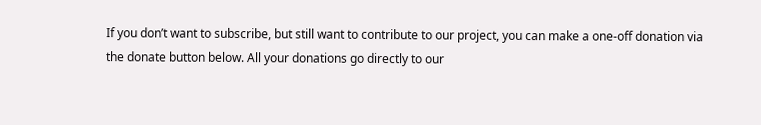If you don’t want to subscribe, but still want to contribute to our project, you can make a one-off donation via the donate button below. All your donations go directly to our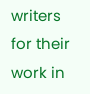writers for their work in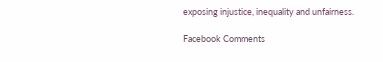exposing injustice, inequality and unfairness.

Facebook Comments